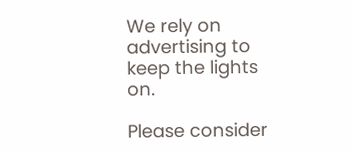We rely on advertising to keep the lights on.

Please consider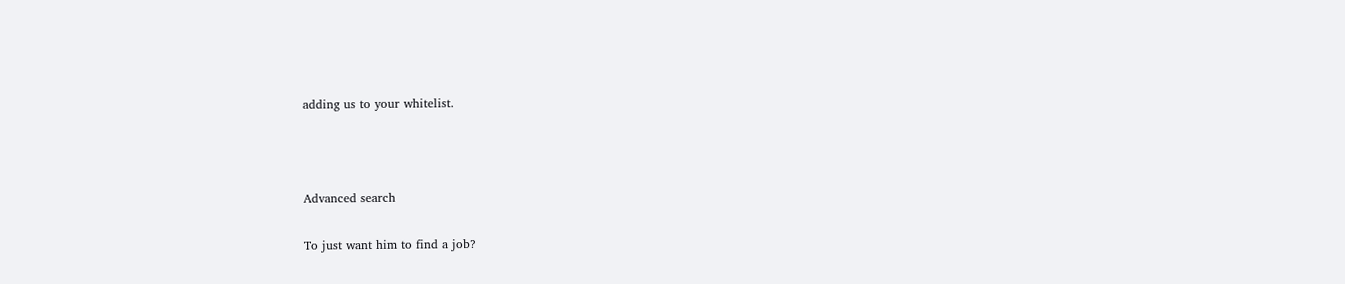adding us to your whitelist.



Advanced search

To just want him to find a job?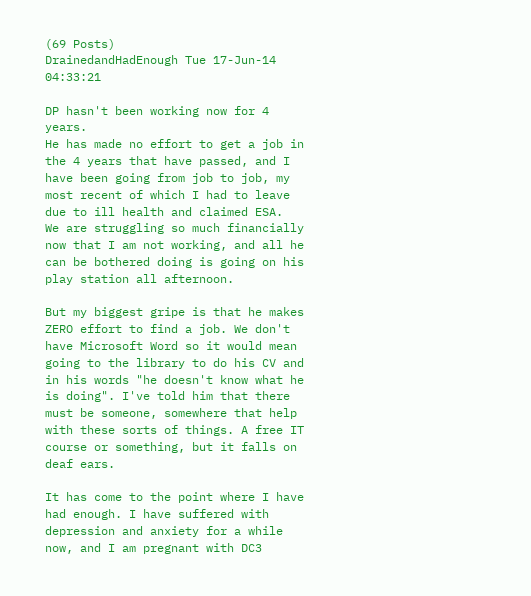(69 Posts)
DrainedandHadEnough Tue 17-Jun-14 04:33:21

DP hasn't been working now for 4 years.
He has made no effort to get a job in the 4 years that have passed, and I have been going from job to job, my most recent of which I had to leave due to ill health and claimed ESA.
We are struggling so much financially now that I am not working, and all he can be bothered doing is going on his play station all afternoon.

But my biggest gripe is that he makes ZERO effort to find a job. We don't have Microsoft Word so it would mean going to the library to do his CV and in his words "he doesn't know what he is doing". I've told him that there must be someone, somewhere that help with these sorts of things. A free IT course or something, but it falls on deaf ears.

It has come to the point where I have had enough. I have suffered with depression and anxiety for a while now, and I am pregnant with DC3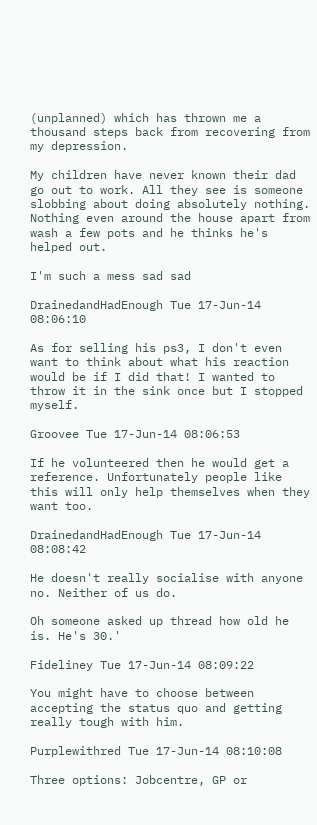(unplanned) which has thrown me a thousand steps back from recovering from my depression.

My children have never known their dad go out to work. All they see is someone slobbing about doing absolutely nothing. Nothing even around the house apart from wash a few pots and he thinks he's helped out.

I'm such a mess sad sad

DrainedandHadEnough Tue 17-Jun-14 08:06:10

As for selling his ps3, I don't even want to think about what his reaction would be if I did that! I wanted to throw it in the sink once but I stopped myself.

Groovee Tue 17-Jun-14 08:06:53

If he volunteered then he would get a reference. Unfortunately people like this will only help themselves when they want too.

DrainedandHadEnough Tue 17-Jun-14 08:08:42

He doesn't really socialise with anyone no. Neither of us do.

Oh someone asked up thread how old he is. He's 30.'

Fideliney Tue 17-Jun-14 08:09:22

You might have to choose between accepting the status quo and getting really tough with him.

Purplewithred Tue 17-Jun-14 08:10:08

Three options: Jobcentre, GP or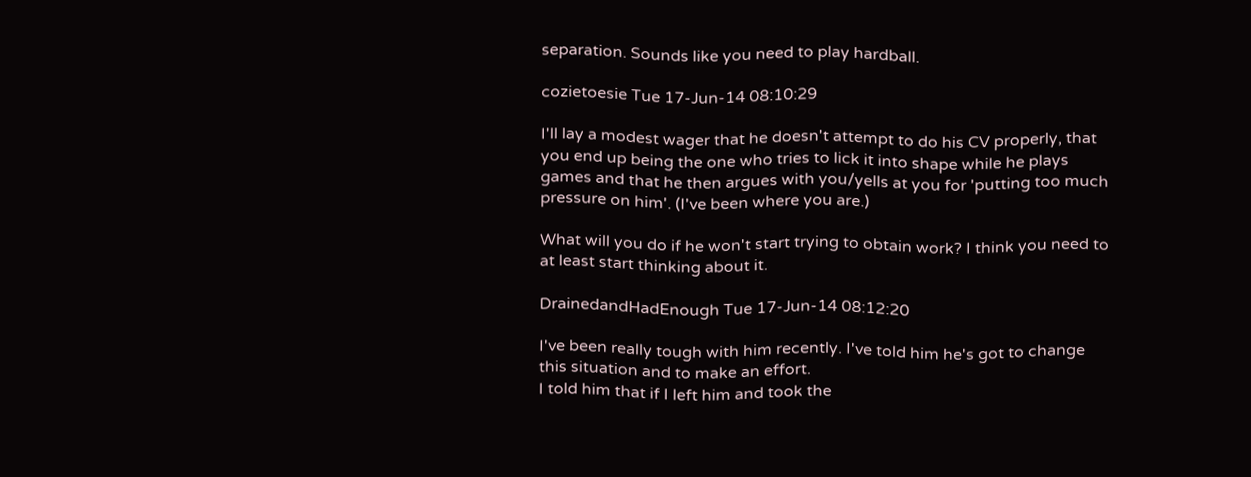separation. Sounds like you need to play hardball.

cozietoesie Tue 17-Jun-14 08:10:29

I'll lay a modest wager that he doesn't attempt to do his CV properly, that you end up being the one who tries to lick it into shape while he plays games and that he then argues with you/yells at you for 'putting too much pressure on him'. (I've been where you are.)

What will you do if he won't start trying to obtain work? I think you need to at least start thinking about it.

DrainedandHadEnough Tue 17-Jun-14 08:12:20

I've been really tough with him recently. I've told him he's got to change this situation and to make an effort.
I told him that if I left him and took the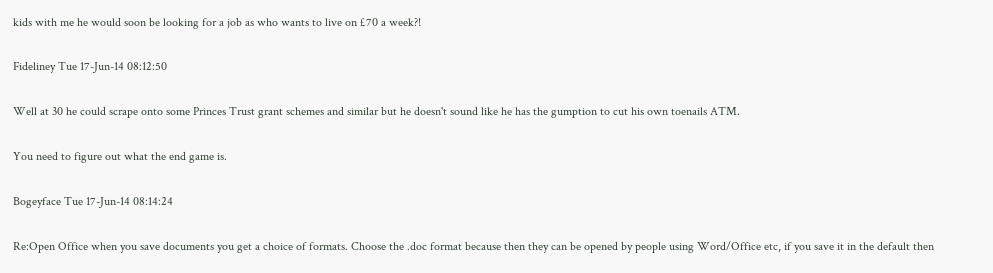kids with me he would soon be looking for a job as who wants to live on £70 a week?!

Fideliney Tue 17-Jun-14 08:12:50

Well at 30 he could scrape onto some Princes Trust grant schemes and similar but he doesn't sound like he has the gumption to cut his own toenails ATM.

You need to figure out what the end game is.

Bogeyface Tue 17-Jun-14 08:14:24

Re:Open Office when you save documents you get a choice of formats. Choose the .doc format because then they can be opened by people using Word/Office etc, if you save it in the default then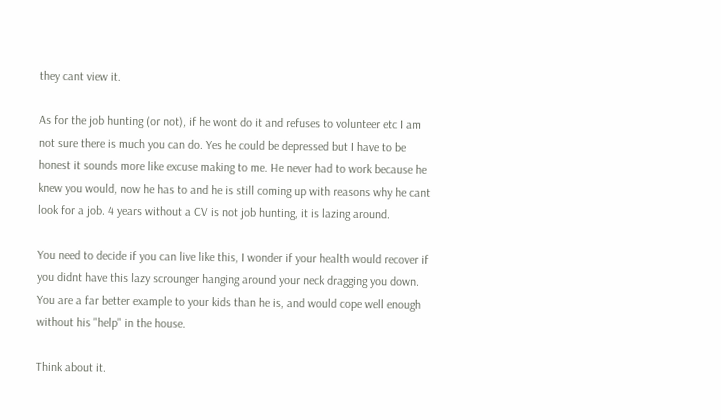they cant view it.

As for the job hunting (or not), if he wont do it and refuses to volunteer etc I am not sure there is much you can do. Yes he could be depressed but I have to be honest it sounds more like excuse making to me. He never had to work because he knew you would, now he has to and he is still coming up with reasons why he cant look for a job. 4 years without a CV is not job hunting, it is lazing around.

You need to decide if you can live like this, I wonder if your health would recover if you didnt have this lazy scrounger hanging around your neck dragging you down. You are a far better example to your kids than he is, and would cope well enough without his "help" in the house.

Think about it.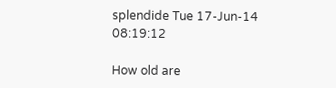splendide Tue 17-Jun-14 08:19:12

How old are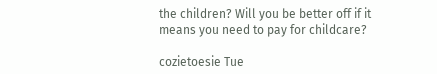the children? Will you be better off if it means you need to pay for childcare?

cozietoesie Tue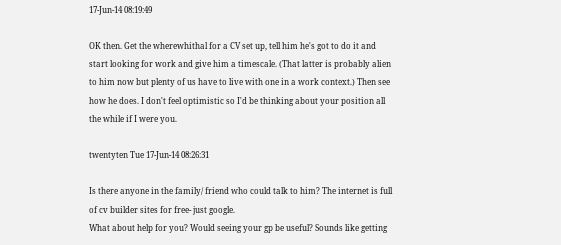17-Jun-14 08:19:49

OK then. Get the wherewhithal for a CV set up, tell him he's got to do it and start looking for work and give him a timescale. (That latter is probably alien to him now but plenty of us have to live with one in a work context.) Then see how he does. I don't feel optimistic so I'd be thinking about your position all the while if I were you.

twentyten Tue 17-Jun-14 08:26:31

Is there anyone in the family/ friend who could talk to him? The internet is full of cv builder sites for free- just google.
What about help for you? Would seeing your gp be useful? Sounds like getting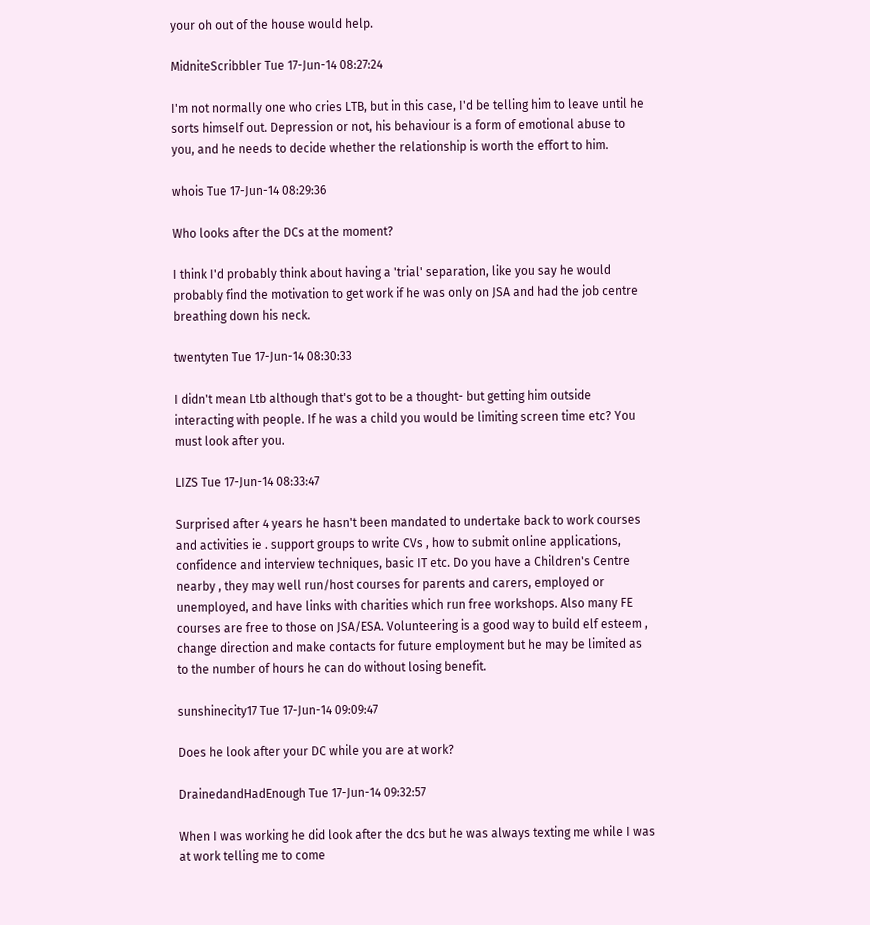your oh out of the house would help.

MidniteScribbler Tue 17-Jun-14 08:27:24

I'm not normally one who cries LTB, but in this case, I'd be telling him to leave until he sorts himself out. Depression or not, his behaviour is a form of emotional abuse to you, and he needs to decide whether the relationship is worth the effort to him.

whois Tue 17-Jun-14 08:29:36

Who looks after the DCs at the moment?

I think I'd probably think about having a 'trial' separation, like you say he would probably find the motivation to get work if he was only on JSA and had the job centre breathing down his neck.

twentyten Tue 17-Jun-14 08:30:33

I didn't mean Ltb although that's got to be a thought- but getting him outside interacting with people. If he was a child you would be limiting screen time etc? You must look after you.

LIZS Tue 17-Jun-14 08:33:47

Surprised after 4 years he hasn't been mandated to undertake back to work courses and activities ie . support groups to write CVs , how to submit online applications, confidence and interview techniques, basic IT etc. Do you have a Children's Centre nearby , they may well run/host courses for parents and carers, employed or unemployed, and have links with charities which run free workshops. Also many FE courses are free to those on JSA/ESA. Volunteering is a good way to build elf esteem , change direction and make contacts for future employment but he may be limited as to the number of hours he can do without losing benefit.

sunshinecity17 Tue 17-Jun-14 09:09:47

Does he look after your DC while you are at work?

DrainedandHadEnough Tue 17-Jun-14 09:32:57

When I was working he did look after the dcs but he was always texting me while I was at work telling me to come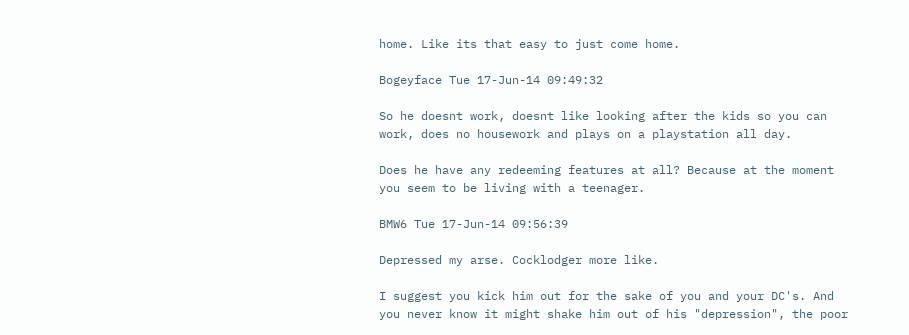home. Like its that easy to just come home.

Bogeyface Tue 17-Jun-14 09:49:32

So he doesnt work, doesnt like looking after the kids so you can work, does no housework and plays on a playstation all day.

Does he have any redeeming features at all? Because at the moment you seem to be living with a teenager.

BMW6 Tue 17-Jun-14 09:56:39

Depressed my arse. Cocklodger more like.

I suggest you kick him out for the sake of you and your DC's. And you never know it might shake him out of his "depression", the poor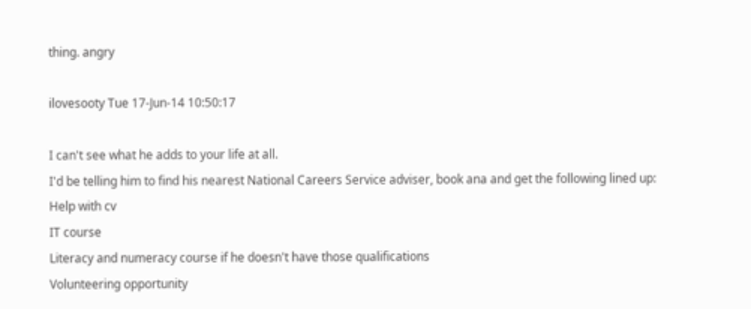thing. angry

ilovesooty Tue 17-Jun-14 10:50:17

I can't see what he adds to your life at all.
I'd be telling him to find his nearest National Careers Service adviser, book ana and get the following lined up:
Help with cv
IT course
Literacy and numeracy course if he doesn't have those qualifications
Volunteering opportunity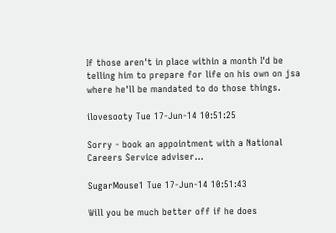If those aren't in place within a month I'd be telling him to prepare for life on his own on jsa where he'll be mandated to do those things.

ilovesooty Tue 17-Jun-14 10:51:25

Sorry - book an appointment with a National Careers Service adviser...

SugarMouse1 Tue 17-Jun-14 10:51:43

Will you be much better off if he does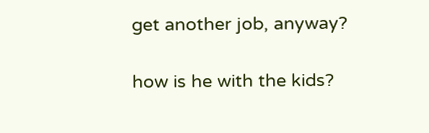get another job, anyway?

how is he with the kids?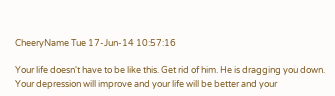CheeryName Tue 17-Jun-14 10:57:16

Your life doesn't have to be like this. Get rid of him. He is dragging you down. Your depression will improve and your life will be better and your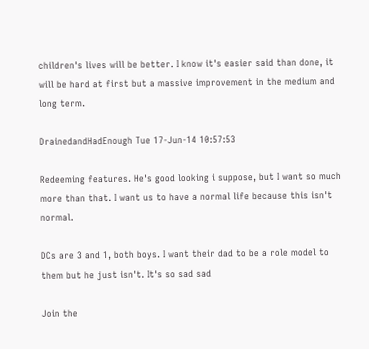children's lives will be better. I know it's easier said than done, it will be hard at first but a massive improvement in the medium and long term.

DrainedandHadEnough Tue 17-Jun-14 10:57:53

Redeeming features. He's good looking i suppose, but I want so much more than that. I want us to have a normal life because this isn't normal.

DCs are 3 and 1, both boys. I want their dad to be a role model to them but he just isn't. It's so sad sad

Join the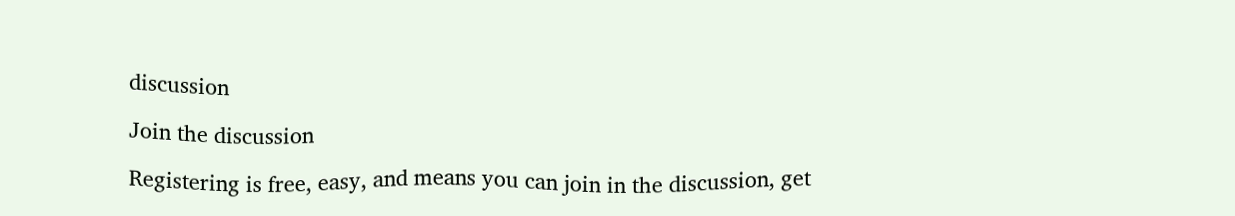discussion

Join the discussion

Registering is free, easy, and means you can join in the discussion, get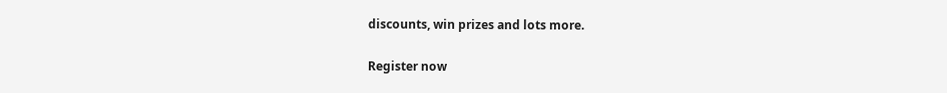discounts, win prizes and lots more.

Register now